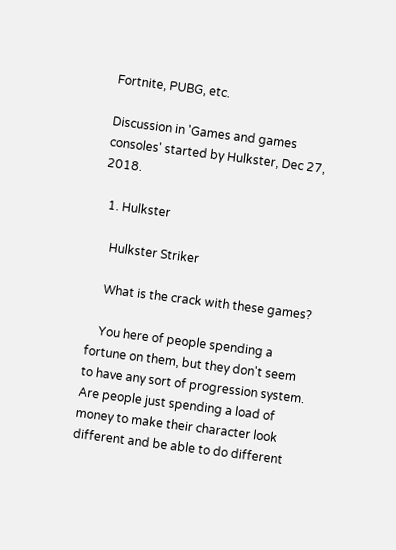Fortnite, PUBG, etc.

Discussion in 'Games and games consoles' started by Hulkster, Dec 27, 2018.

  1. Hulkster

    Hulkster Striker

    What is the crack with these games?

    You here of people spending a fortune on them, but they don't seem to have any sort of progression system. Are people just spending a load of money to make their character look different and be able to do different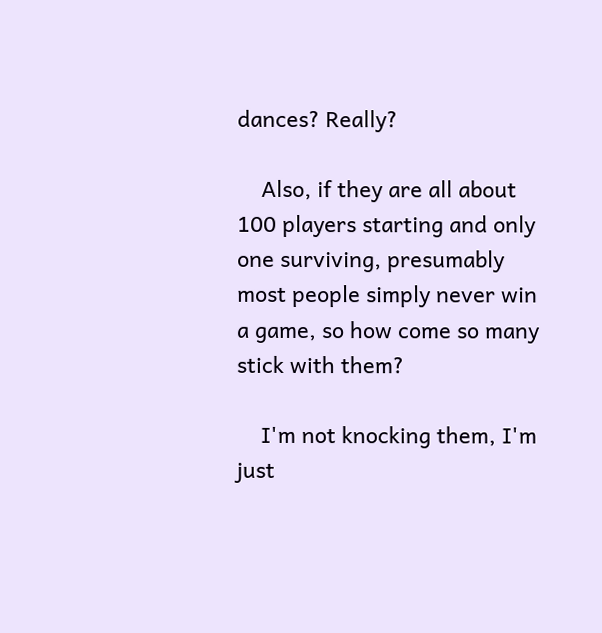dances? Really?

    Also, if they are all about 100 players starting and only one surviving, presumably most people simply never win a game, so how come so many stick with them?

    I'm not knocking them, I'm just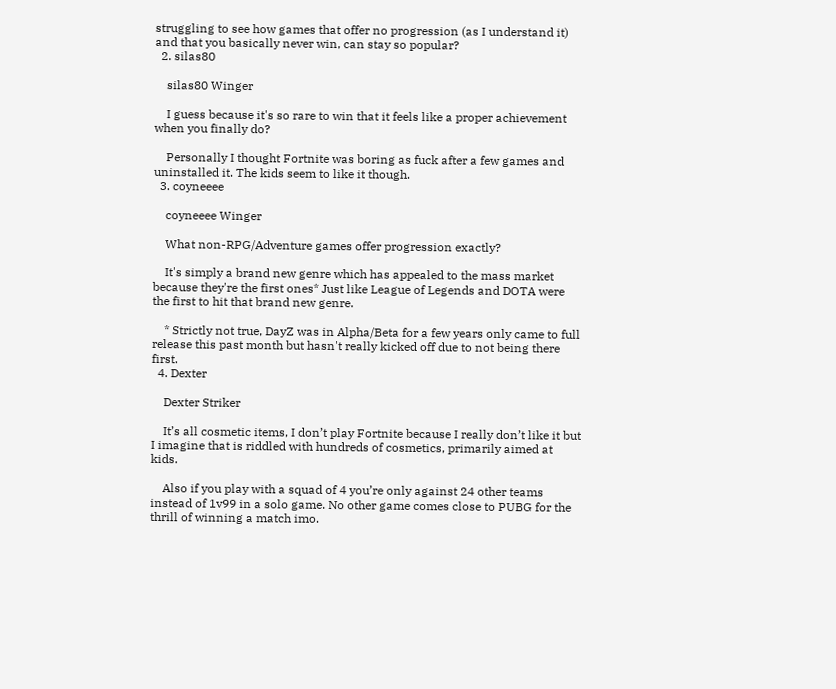struggling to see how games that offer no progression (as I understand it) and that you basically never win, can stay so popular?
  2. silas80

    silas80 Winger

    I guess because it's so rare to win that it feels like a proper achievement when you finally do?

    Personally I thought Fortnite was boring as fuck after a few games and uninstalled it. The kids seem to like it though.
  3. coyneeee

    coyneeee Winger

    What non-RPG/Adventure games offer progression exactly?

    It's simply a brand new genre which has appealed to the mass market because they're the first ones* Just like League of Legends and DOTA were the first to hit that brand new genre.

    * Strictly not true, DayZ was in Alpha/Beta for a few years only came to full release this past month but hasn't really kicked off due to not being there first.
  4. Dexter

    Dexter Striker

    It’s all cosmetic items, I don’t play Fortnite because I really don’t like it but I imagine that is riddled with hundreds of cosmetics, primarily aimed at kids.

    Also if you play with a squad of 4 you’re only against 24 other teams instead of 1v99 in a solo game. No other game comes close to PUBG for the thrill of winning a match imo.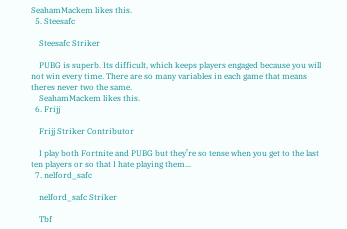SeahamMackem likes this.
  5. Steesafc

    Steesafc Striker

    PUBG is superb. Its difficult, which keeps players engaged because you will not win every time. There are so many variables in each game that means theres never two the same.
    SeahamMackem likes this.
  6. Frijj

    Frijj Striker Contributor

    I play both Fortnite and PUBG but they’re so tense when you get to the last ten players or so that I hate playing them...
  7. nelford_safc

    nelford_safc Striker

    Tbf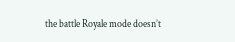the battle Royale mode doesn’t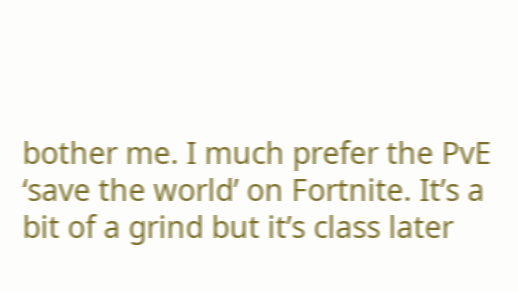bother me. I much prefer the PvE ‘save the world’ on Fortnite. It’s a bit of a grind but it’s class later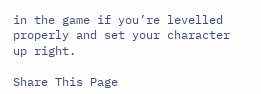in the game if you’re levelled properly and set your character up right.

Share This Page